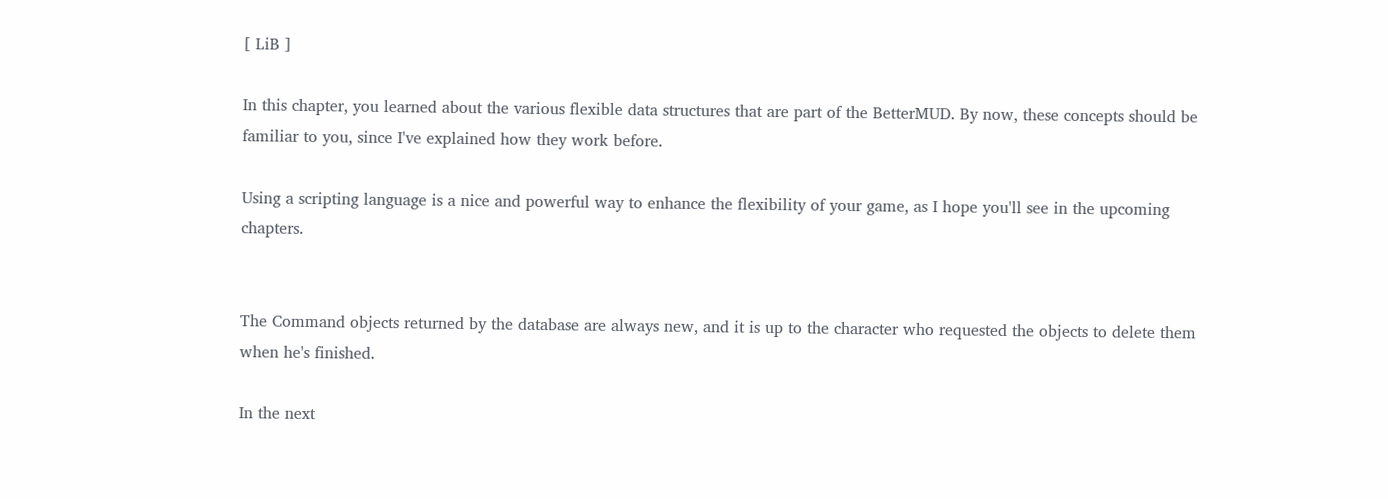[ LiB ]

In this chapter, you learned about the various flexible data structures that are part of the BetterMUD. By now, these concepts should be familiar to you, since I've explained how they work before.

Using a scripting language is a nice and powerful way to enhance the flexibility of your game, as I hope you'll see in the upcoming chapters.


The Command objects returned by the database are always new, and it is up to the character who requested the objects to delete them when he's finished.

In the next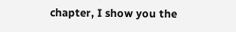chapter, I show you the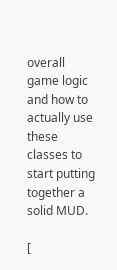overall game logic and how to actually use these classes to start putting together a solid MUD.

[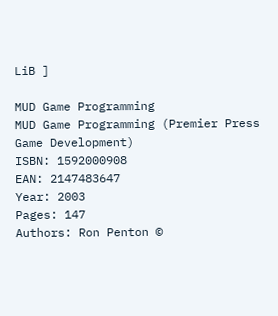LiB ]

MUD Game Programming
MUD Game Programming (Premier Press Game Development)
ISBN: 1592000908
EAN: 2147483647
Year: 2003
Pages: 147
Authors: Ron Penton ©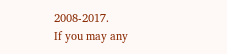2008-2017.
If you may any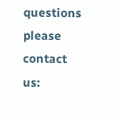questions please contact us: